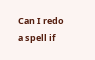Can I redo a spell if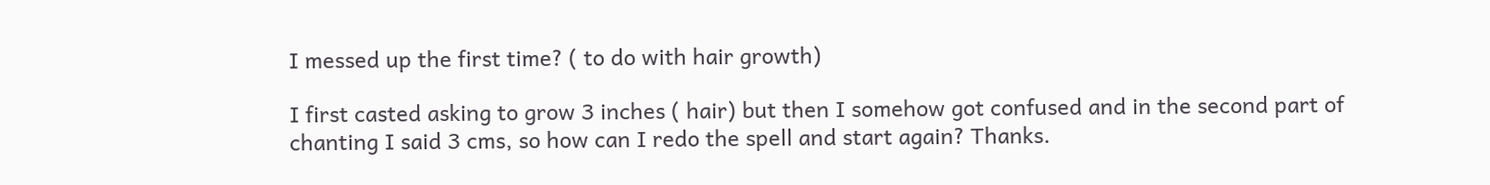I messed up the first time? ( to do with hair growth)

I first casted asking to grow 3 inches ( hair) but then I somehow got confused and in the second part of chanting I said 3 cms, so how can I redo the spell and start again? Thanks.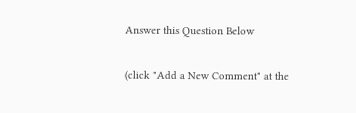Answer this Question Below

(click "Add a New Comment" at the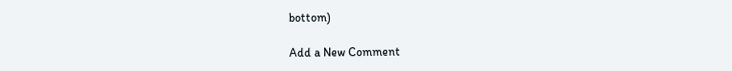bottom)

Add a New Comment